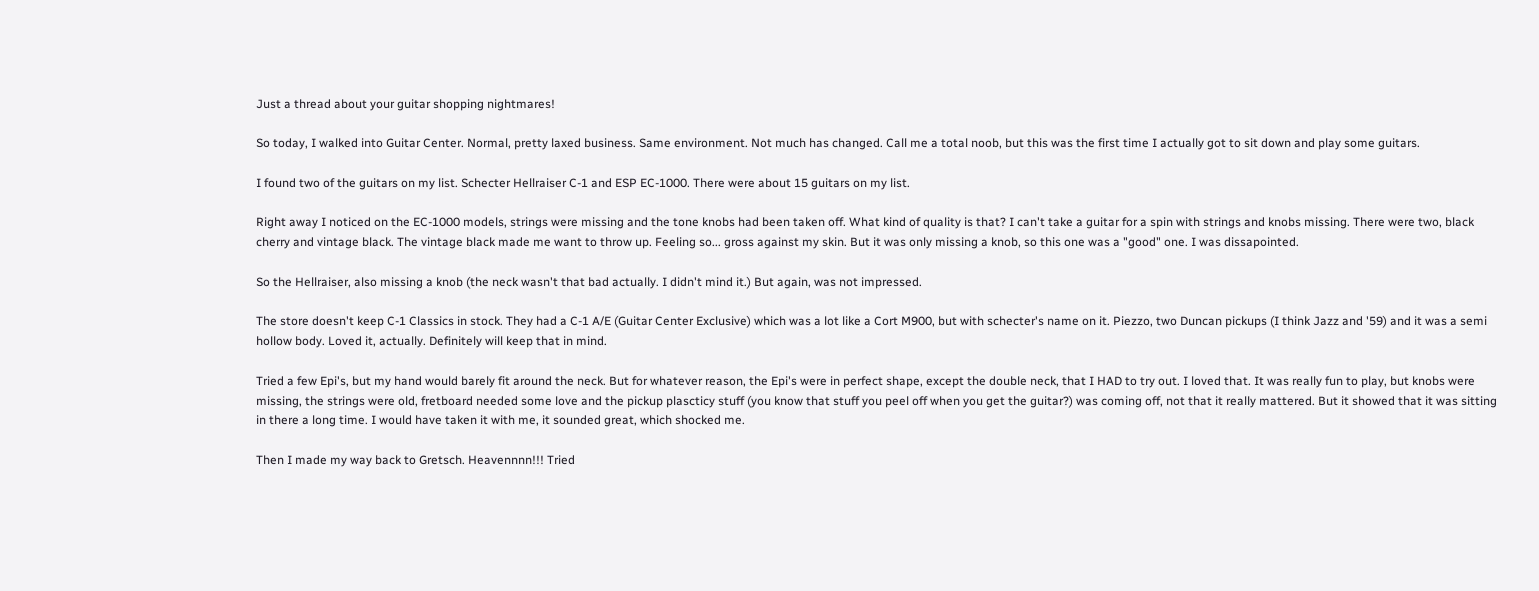Just a thread about your guitar shopping nightmares!

So today, I walked into Guitar Center. Normal, pretty laxed business. Same environment. Not much has changed. Call me a total noob, but this was the first time I actually got to sit down and play some guitars.

I found two of the guitars on my list. Schecter Hellraiser C-1 and ESP EC-1000. There were about 15 guitars on my list.

Right away I noticed on the EC-1000 models, strings were missing and the tone knobs had been taken off. What kind of quality is that? I can't take a guitar for a spin with strings and knobs missing. There were two, black cherry and vintage black. The vintage black made me want to throw up. Feeling so... gross against my skin. But it was only missing a knob, so this one was a "good" one. I was dissapointed.

So the Hellraiser, also missing a knob (the neck wasn't that bad actually. I didn't mind it.) But again, was not impressed.

The store doesn't keep C-1 Classics in stock. They had a C-1 A/E (Guitar Center Exclusive) which was a lot like a Cort M900, but with schecter's name on it. Piezzo, two Duncan pickups (I think Jazz and '59) and it was a semi hollow body. Loved it, actually. Definitely will keep that in mind.

Tried a few Epi's, but my hand would barely fit around the neck. But for whatever reason, the Epi's were in perfect shape, except the double neck, that I HAD to try out. I loved that. It was really fun to play, but knobs were missing, the strings were old, fretboard needed some love and the pickup plascticy stuff (you know that stuff you peel off when you get the guitar?) was coming off, not that it really mattered. But it showed that it was sitting in there a long time. I would have taken it with me, it sounded great, which shocked me.

Then I made my way back to Gretsch. Heavennnn!!! Tried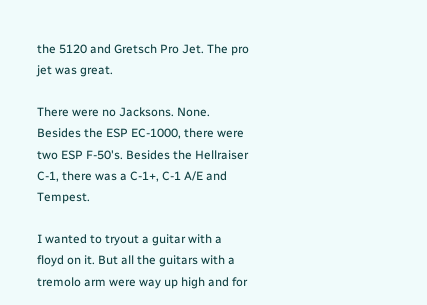the 5120 and Gretsch Pro Jet. The pro jet was great.

There were no Jacksons. None. Besides the ESP EC-1000, there were two ESP F-50's. Besides the Hellraiser C-1, there was a C-1+, C-1 A/E and Tempest.

I wanted to tryout a guitar with a floyd on it. But all the guitars with a tremolo arm were way up high and for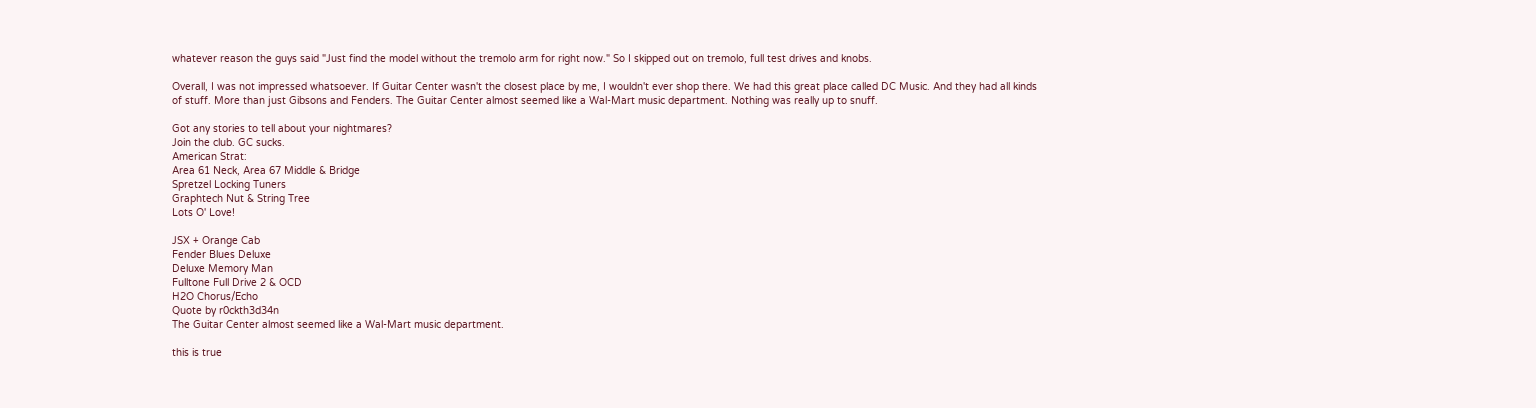whatever reason the guys said "Just find the model without the tremolo arm for right now." So I skipped out on tremolo, full test drives and knobs.

Overall, I was not impressed whatsoever. If Guitar Center wasn't the closest place by me, I wouldn't ever shop there. We had this great place called DC Music. And they had all kinds of stuff. More than just Gibsons and Fenders. The Guitar Center almost seemed like a Wal-Mart music department. Nothing was really up to snuff.

Got any stories to tell about your nightmares?
Join the club. GC sucks.
American Strat:
Area 61 Neck, Area 67 Middle & Bridge
Spretzel Locking Tuners
Graphtech Nut & String Tree
Lots O' Love!

JSX + Orange Cab
Fender Blues Deluxe
Deluxe Memory Man
Fulltone Full Drive 2 & OCD
H2O Chorus/Echo
Quote by r0ckth3d34n
The Guitar Center almost seemed like a Wal-Mart music department.

this is true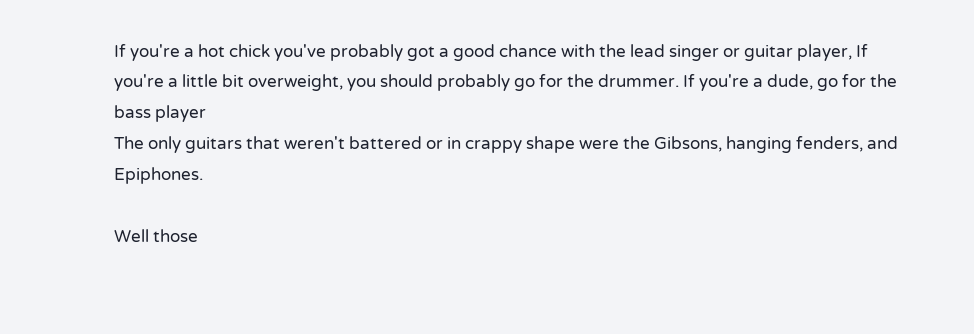If you're a hot chick you've probably got a good chance with the lead singer or guitar player, If you're a little bit overweight, you should probably go for the drummer. If you're a dude, go for the bass player
The only guitars that weren't battered or in crappy shape were the Gibsons, hanging fenders, and Epiphones.

Well those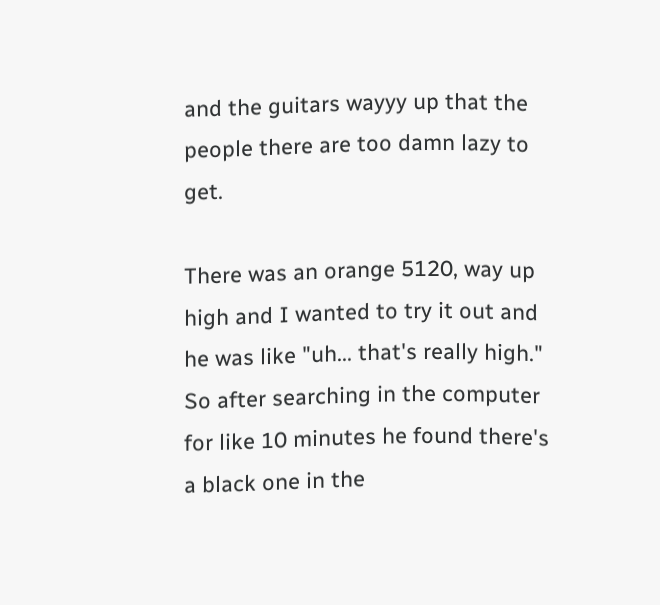and the guitars wayyy up that the people there are too damn lazy to get.

There was an orange 5120, way up high and I wanted to try it out and he was like "uh... that's really high." So after searching in the computer for like 10 minutes he found there's a black one in the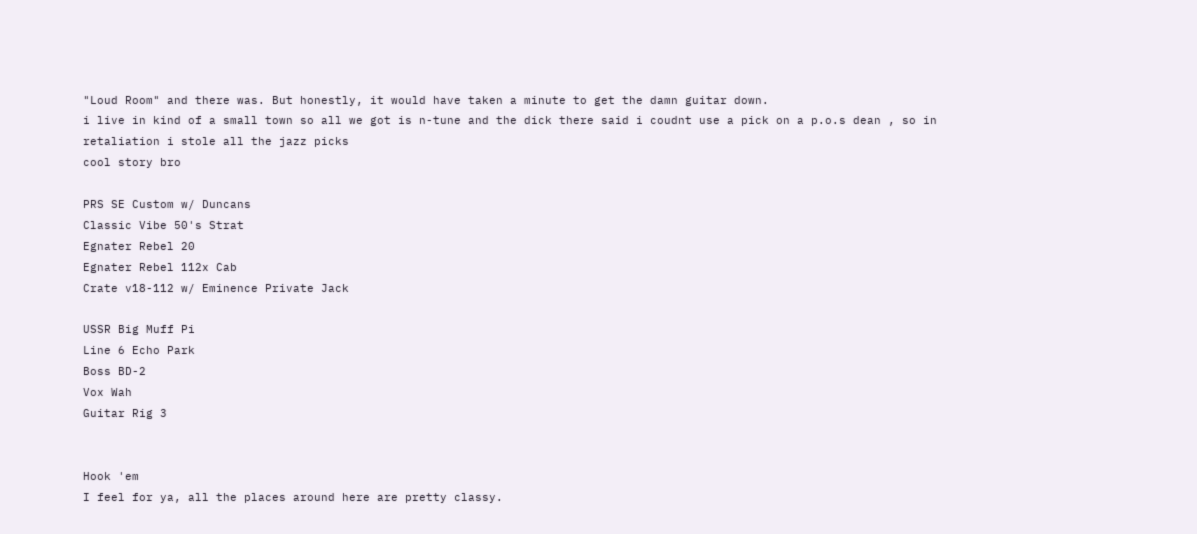"Loud Room" and there was. But honestly, it would have taken a minute to get the damn guitar down.
i live in kind of a small town so all we got is n-tune and the dick there said i coudnt use a pick on a p.o.s dean , so in retaliation i stole all the jazz picks
cool story bro

PRS SE Custom w/ Duncans
Classic Vibe 50's Strat
Egnater Rebel 20
Egnater Rebel 112x Cab
Crate v18-112 w/ Eminence Private Jack

USSR Big Muff Pi
Line 6 Echo Park
Boss BD-2
Vox Wah
Guitar Rig 3


Hook 'em
I feel for ya, all the places around here are pretty classy.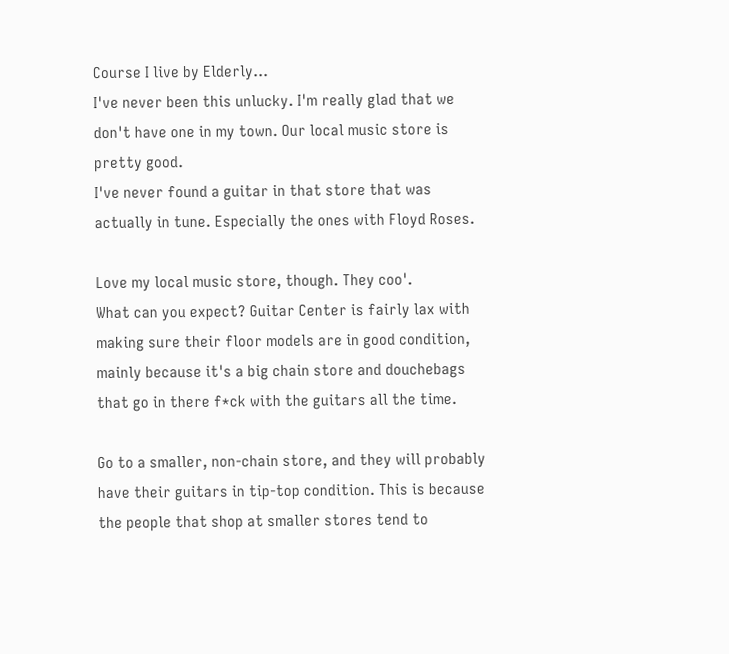Course I live by Elderly...
I've never been this unlucky. I'm really glad that we don't have one in my town. Our local music store is pretty good.
I've never found a guitar in that store that was actually in tune. Especially the ones with Floyd Roses.

Love my local music store, though. They coo'.
What can you expect? Guitar Center is fairly lax with making sure their floor models are in good condition, mainly because it's a big chain store and douchebags that go in there f*ck with the guitars all the time.

Go to a smaller, non-chain store, and they will probably have their guitars in tip-top condition. This is because the people that shop at smaller stores tend to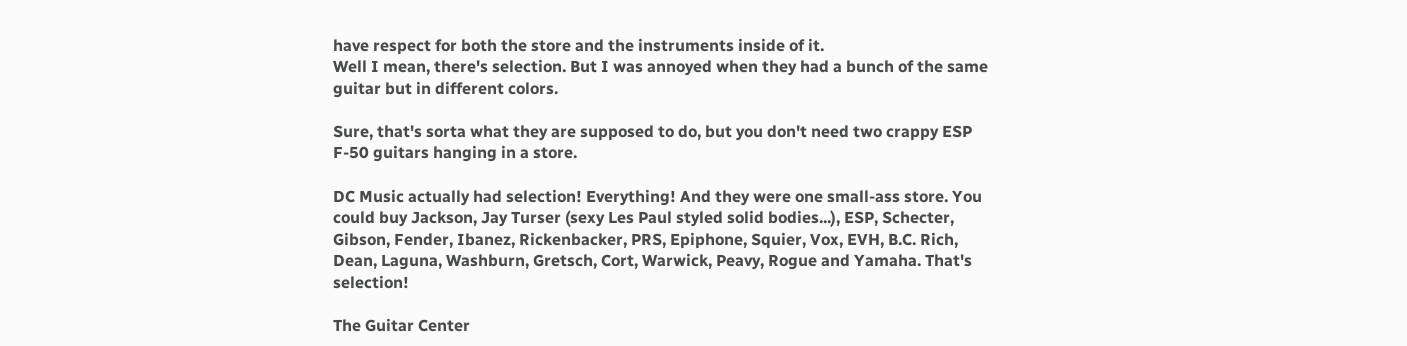have respect for both the store and the instruments inside of it.
Well I mean, there's selection. But I was annoyed when they had a bunch of the same guitar but in different colors.

Sure, that's sorta what they are supposed to do, but you don't need two crappy ESP F-50 guitars hanging in a store.

DC Music actually had selection! Everything! And they were one small-ass store. You could buy Jackson, Jay Turser (sexy Les Paul styled solid bodies...), ESP, Schecter, Gibson, Fender, Ibanez, Rickenbacker, PRS, Epiphone, Squier, Vox, EVH, B.C. Rich, Dean, Laguna, Washburn, Gretsch, Cort, Warwick, Peavy, Rogue and Yamaha. That's selection!

The Guitar Center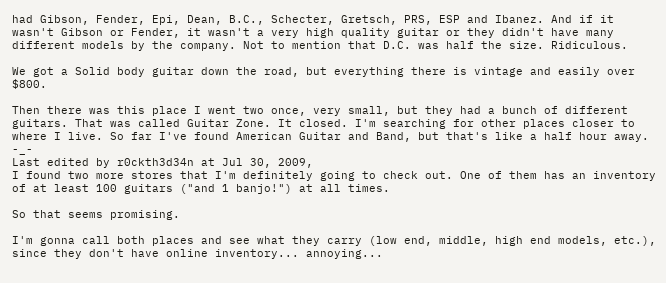had Gibson, Fender, Epi, Dean, B.C., Schecter, Gretsch, PRS, ESP and Ibanez. And if it wasn't Gibson or Fender, it wasn't a very high quality guitar or they didn't have many different models by the company. Not to mention that D.C. was half the size. Ridiculous.

We got a Solid body guitar down the road, but everything there is vintage and easily over $800.

Then there was this place I went two once, very small, but they had a bunch of different guitars. That was called Guitar Zone. It closed. I'm searching for other places closer to where I live. So far I've found American Guitar and Band, but that's like a half hour away. -_-
Last edited by r0ckth3d34n at Jul 30, 2009,
I found two more stores that I'm definitely going to check out. One of them has an inventory of at least 100 guitars ("and 1 banjo!") at all times.

So that seems promising.

I'm gonna call both places and see what they carry (low end, middle, high end models, etc.), since they don't have online inventory... annoying...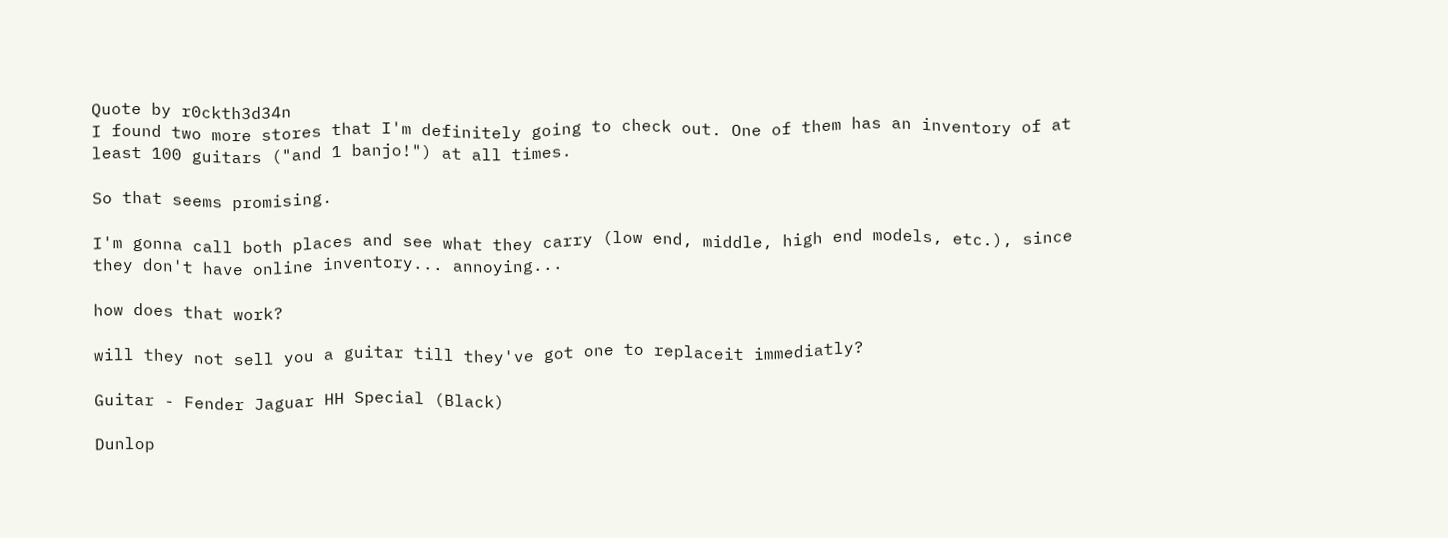Quote by r0ckth3d34n
I found two more stores that I'm definitely going to check out. One of them has an inventory of at least 100 guitars ("and 1 banjo!") at all times.

So that seems promising.

I'm gonna call both places and see what they carry (low end, middle, high end models, etc.), since they don't have online inventory... annoying...

how does that work?

will they not sell you a guitar till they've got one to replaceit immediatly?

Guitar - Fender Jaguar HH Special (Black)

Dunlop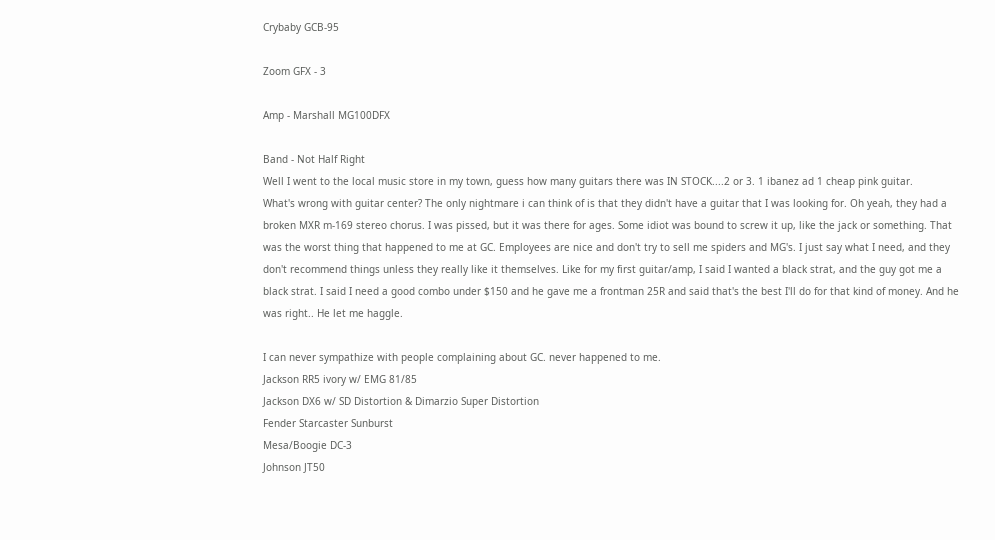Crybaby GCB-95

Zoom GFX - 3

Amp - Marshall MG100DFX

Band - Not Half Right
Well I went to the local music store in my town, guess how many guitars there was IN STOCK....2 or 3. 1 ibanez ad 1 cheap pink guitar.
What's wrong with guitar center? The only nightmare i can think of is that they didn't have a guitar that I was looking for. Oh yeah, they had a broken MXR m-169 stereo chorus. I was pissed, but it was there for ages. Some idiot was bound to screw it up, like the jack or something. That was the worst thing that happened to me at GC. Employees are nice and don't try to sell me spiders and MG's. I just say what I need, and they don't recommend things unless they really like it themselves. Like for my first guitar/amp, I said I wanted a black strat, and the guy got me a black strat. I said I need a good combo under $150 and he gave me a frontman 25R and said that's the best I'll do for that kind of money. And he was right.. He let me haggle.

I can never sympathize with people complaining about GC. never happened to me.
Jackson RR5 ivory w/ EMG 81/85
Jackson DX6 w/ SD Distortion & Dimarzio Super Distortion
Fender Starcaster Sunburst
Mesa/Boogie DC-3
Johnson JT50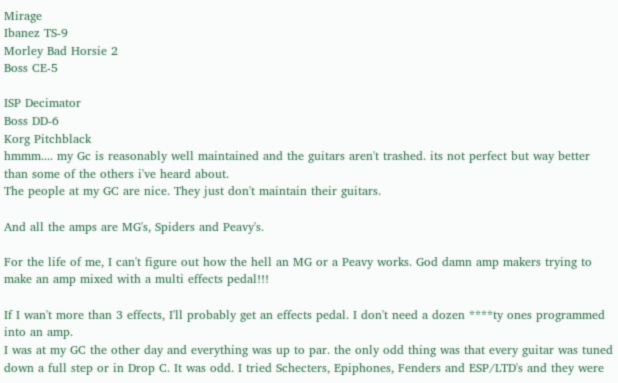Mirage
Ibanez TS-9
Morley Bad Horsie 2
Boss CE-5

ISP Decimator
Boss DD-6
Korg Pitchblack
hmmm.... my Gc is reasonably well maintained and the guitars aren't trashed. its not perfect but way better than some of the others i've heard about.
The people at my GC are nice. They just don't maintain their guitars.

And all the amps are MG's, Spiders and Peavy's.

For the life of me, I can't figure out how the hell an MG or a Peavy works. God damn amp makers trying to make an amp mixed with a multi effects pedal!!!

If I wan't more than 3 effects, I'll probably get an effects pedal. I don't need a dozen ****ty ones programmed into an amp.
I was at my GC the other day and everything was up to par. the only odd thing was that every guitar was tuned down a full step or in Drop C. It was odd. I tried Schecters, Epiphones, Fenders and ESP/LTD's and they were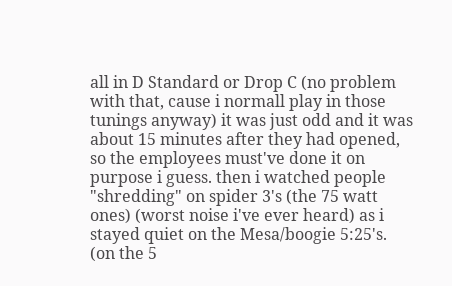all in D Standard or Drop C (no problem with that, cause i normall play in those tunings anyway) it was just odd and it was about 15 minutes after they had opened, so the employees must've done it on purpose i guess. then i watched people "shredding" on spider 3's (the 75 watt ones) (worst noise i've ever heard) as i stayed quiet on the Mesa/boogie 5:25's. (on the 5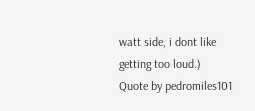watt side, i dont like getting too loud.)
Quote by pedromiles101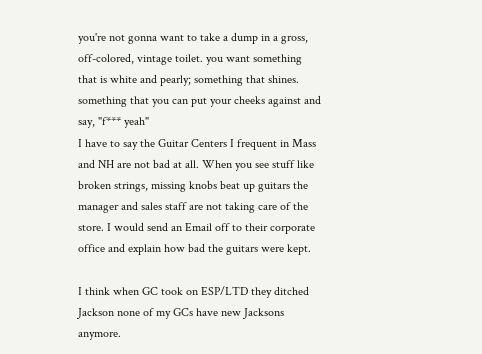you're not gonna want to take a dump in a gross, off-colored, vintage toilet. you want something that is white and pearly; something that shines. something that you can put your cheeks against and say, "f*** yeah"
I have to say the Guitar Centers I frequent in Mass and NH are not bad at all. When you see stuff like broken strings, missing knobs beat up guitars the manager and sales staff are not taking care of the store. I would send an Email off to their corporate office and explain how bad the guitars were kept.

I think when GC took on ESP/LTD they ditched Jackson none of my GCs have new Jacksons anymore.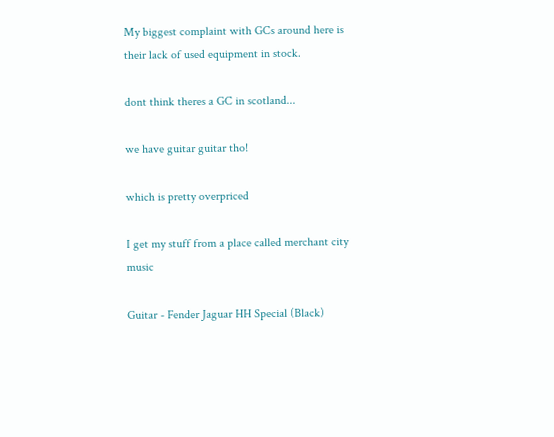My biggest complaint with GCs around here is their lack of used equipment in stock.

dont think theres a GC in scotland...

we have guitar guitar tho!

which is pretty overpriced

I get my stuff from a place called merchant city music

Guitar - Fender Jaguar HH Special (Black)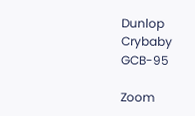Dunlop Crybaby GCB-95

Zoom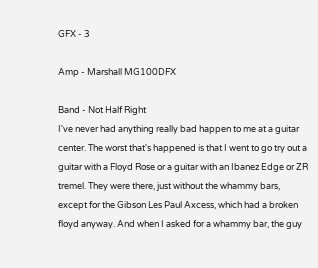GFX - 3

Amp - Marshall MG100DFX

Band - Not Half Right
I've never had anything really bad happen to me at a guitar center. The worst that's happened is that I went to go try out a guitar with a Floyd Rose or a guitar with an Ibanez Edge or ZR tremel. They were there, just without the whammy bars, except for the Gibson Les Paul Axcess, which had a broken floyd anyway. And when I asked for a whammy bar, the guy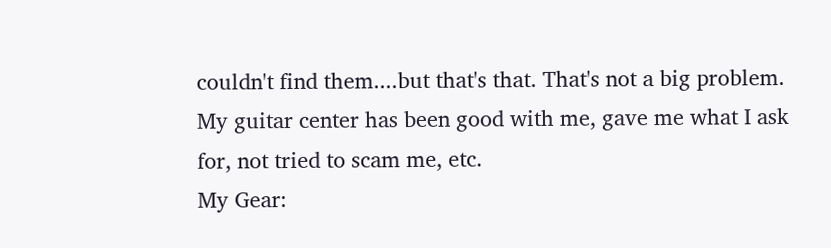couldn't find them....but that's that. That's not a big problem. My guitar center has been good with me, gave me what I ask for, not tried to scam me, etc.
My Gear: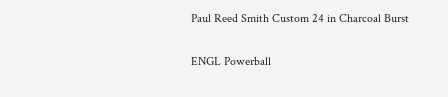Paul Reed Smith Custom 24 in Charcoal Burst

ENGL Powerball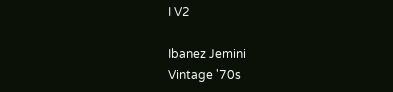I V2

Ibanez Jemini
Vintage '70s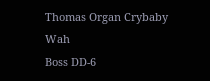Thomas Organ Crybaby Wah
Boss DD-6